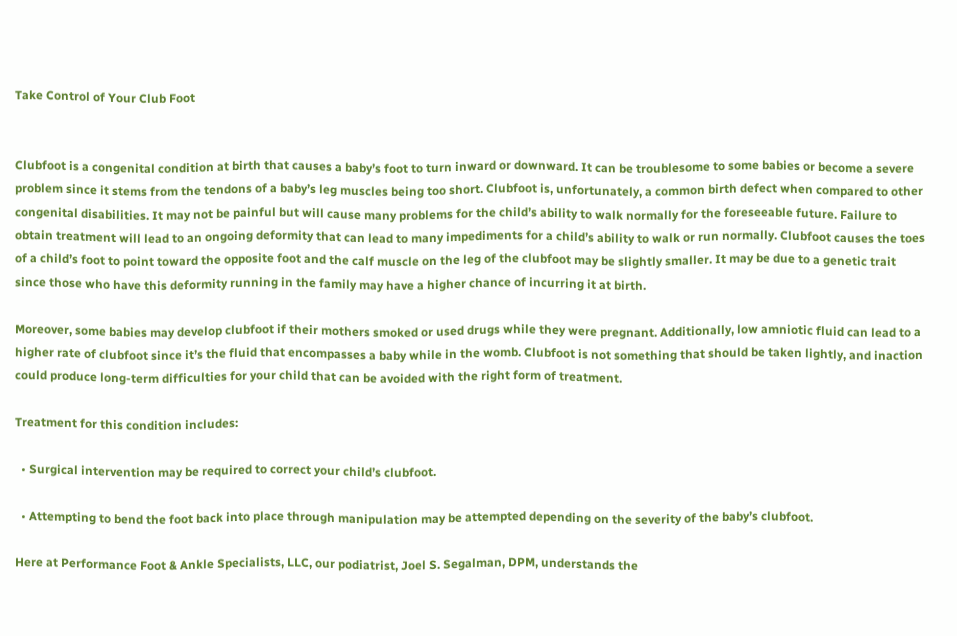Take Control of Your Club Foot


Clubfoot is a congenital condition at birth that causes a baby’s foot to turn inward or downward. It can be troublesome to some babies or become a severe problem since it stems from the tendons of a baby’s leg muscles being too short. Clubfoot is, unfortunately, a common birth defect when compared to other congenital disabilities. It may not be painful but will cause many problems for the child’s ability to walk normally for the foreseeable future. Failure to obtain treatment will lead to an ongoing deformity that can lead to many impediments for a child’s ability to walk or run normally. Clubfoot causes the toes of a child’s foot to point toward the opposite foot and the calf muscle on the leg of the clubfoot may be slightly smaller. It may be due to a genetic trait since those who have this deformity running in the family may have a higher chance of incurring it at birth.

Moreover, some babies may develop clubfoot if their mothers smoked or used drugs while they were pregnant. Additionally, low amniotic fluid can lead to a higher rate of clubfoot since it’s the fluid that encompasses a baby while in the womb. Clubfoot is not something that should be taken lightly, and inaction could produce long-term difficulties for your child that can be avoided with the right form of treatment.

Treatment for this condition includes:

  • Surgical intervention may be required to correct your child’s clubfoot.

  • Attempting to bend the foot back into place through manipulation may be attempted depending on the severity of the baby’s clubfoot.

Here at Performance Foot & Ankle Specialists, LLC, our podiatrist, Joel S. Segalman, DPM, understands the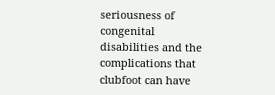seriousness of congenital disabilities and the complications that clubfoot can have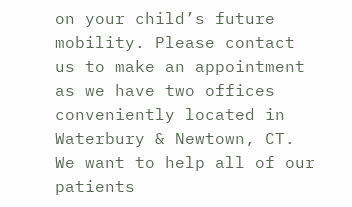on your child’s future mobility. Please contact us to make an appointment as we have two offices conveniently located in Waterbury & Newtown, CT. We want to help all of our patients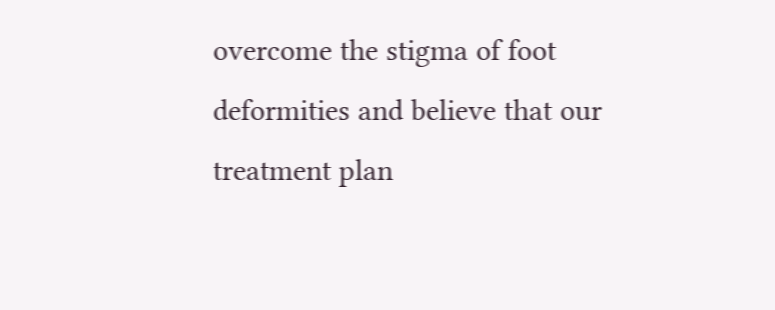overcome the stigma of foot deformities and believe that our treatment plan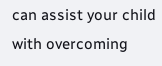can assist your child with overcoming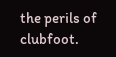the perils of clubfoot.